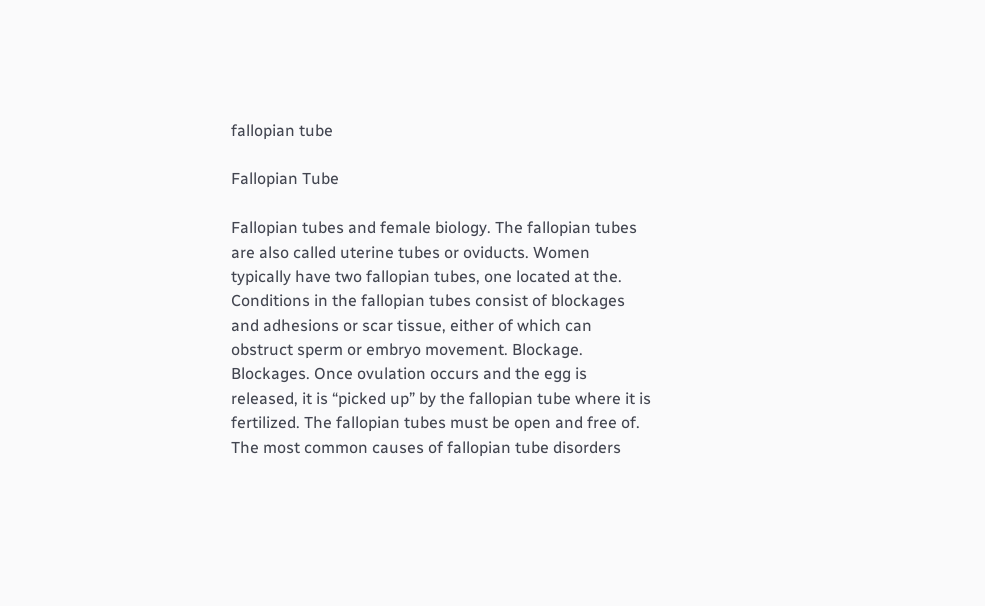fallopian tube

Fallopian Tube

Fallopian tubes and female biology. The fallopian tubes are also called uterine tubes or oviducts. Women typically have two fallopian tubes, one located at the. Conditions in the fallopian tubes consist of blockages and adhesions or scar tissue, either of which can obstruct sperm or embryo movement. Blockage. Blockages. Once ovulation occurs and the egg is released, it is “picked up” by the fallopian tube where it is fertilized. The fallopian tubes must be open and free of. The most common causes of fallopian tube disorders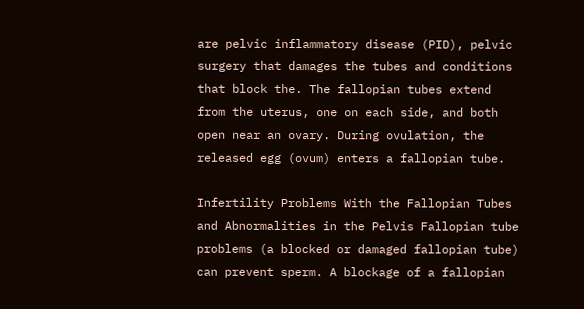are pelvic inflammatory disease (PID), pelvic surgery that damages the tubes and conditions that block the. The fallopian tubes extend from the uterus, one on each side, and both open near an ovary. During ovulation, the released egg (ovum) enters a fallopian tube.

Infertility Problems With the Fallopian Tubes and Abnormalities in the Pelvis Fallopian tube problems (a blocked or damaged fallopian tube) can prevent sperm. A blockage of a fallopian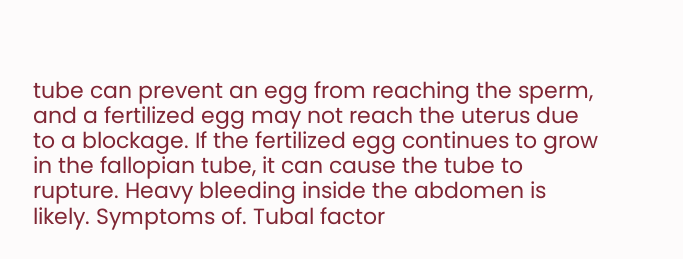tube can prevent an egg from reaching the sperm, and a fertilized egg may not reach the uterus due to a blockage. If the fertilized egg continues to grow in the fallopian tube, it can cause the tube to rupture. Heavy bleeding inside the abdomen is likely. Symptoms of. Tubal factor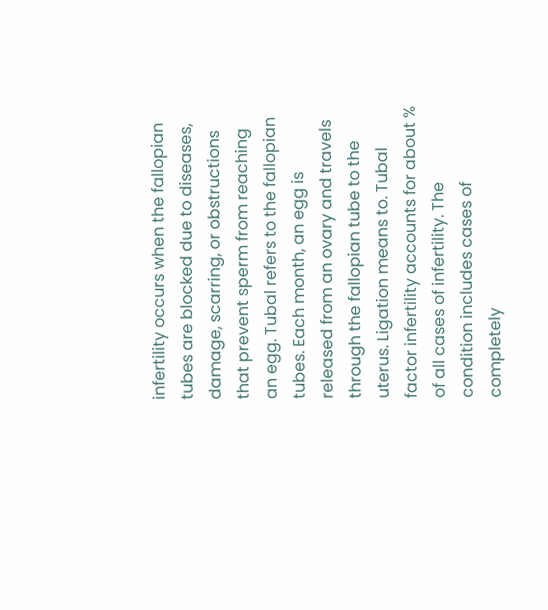infertility occurs when the fallopian tubes are blocked due to diseases, damage, scarring, or obstructions that prevent sperm from reaching an egg. Tubal refers to the fallopian tubes. Each month, an egg is released from an ovary and travels through the fallopian tube to the uterus. Ligation means to. Tubal factor infertility accounts for about % of all cases of infertility. The condition includes cases of completely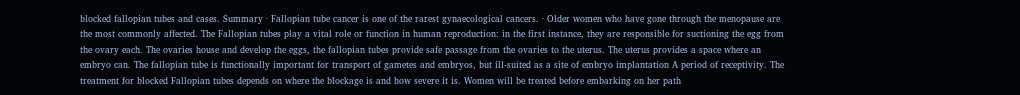blocked fallopian tubes and cases. Summary · Fallopian tube cancer is one of the rarest gynaecological cancers. · Older women who have gone through the menopause are the most commonly affected. The Fallopian tubes play a vital role or function in human reproduction: in the first instance, they are responsible for suctioning the egg from the ovary each. The ovaries house and develop the eggs, the fallopian tubes provide safe passage from the ovaries to the uterus. The uterus provides a space where an embryo can. The fallopian tube is functionally important for transport of gametes and embryos, but ill-suited as a site of embryo implantation A period of receptivity. The treatment for blocked Fallopian tubes depends on where the blockage is and how severe it is. Women will be treated before embarking on her path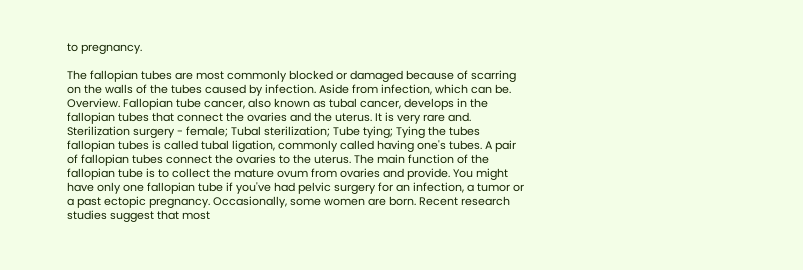to pregnancy.

The fallopian tubes are most commonly blocked or damaged because of scarring on the walls of the tubes caused by infection. Aside from infection, which can be. Overview. Fallopian tube cancer, also known as tubal cancer, develops in the fallopian tubes that connect the ovaries and the uterus. It is very rare and. Sterilization surgery - female; Tubal sterilization; Tube tying; Tying the tubes fallopian tubes is called tubal ligation, commonly called having one's tubes. A pair of fallopian tubes connect the ovaries to the uterus. The main function of the fallopian tube is to collect the mature ovum from ovaries and provide. You might have only one fallopian tube if you've had pelvic surgery for an infection, a tumor or a past ectopic pregnancy. Occasionally, some women are born. Recent research studies suggest that most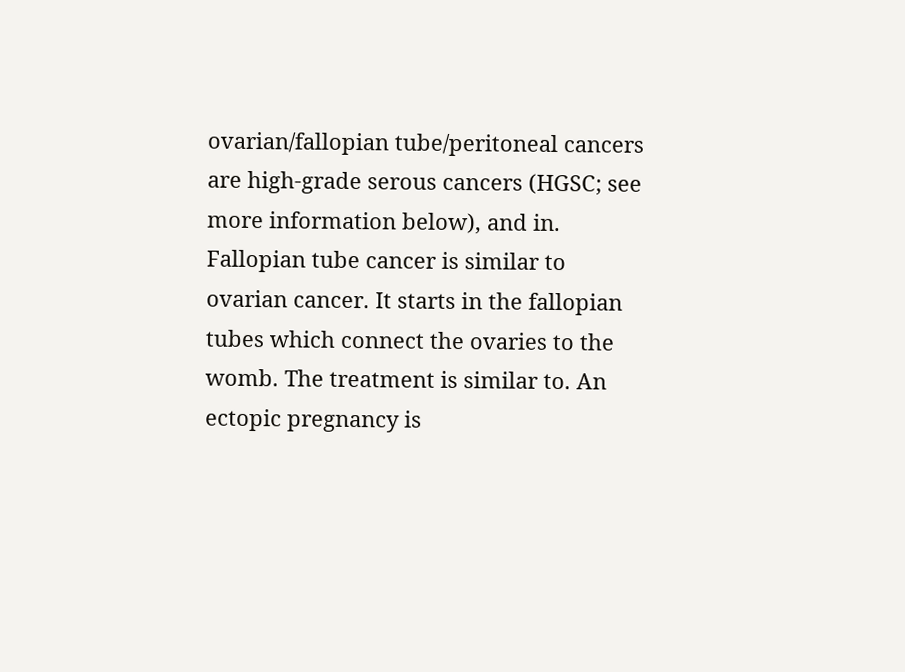ovarian/fallopian tube/peritoneal cancers are high-grade serous cancers (HGSC; see more information below), and in. Fallopian tube cancer is similar to ovarian cancer. It starts in the fallopian tubes which connect the ovaries to the womb. The treatment is similar to. An ectopic pregnancy is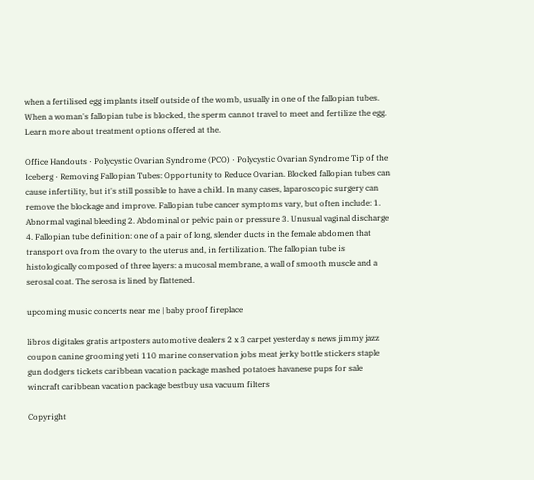when a fertilised egg implants itself outside of the womb, usually in one of the fallopian tubes. When a woman's fallopian tube is blocked, the sperm cannot travel to meet and fertilize the egg. Learn more about treatment options offered at the.

Office Handouts · Polycystic Ovarian Syndrome (PCO) · Polycystic Ovarian Syndrome Tip of the Iceberg · Removing Fallopian Tubes: Opportunity to Reduce Ovarian. Blocked fallopian tubes can cause infertility, but it's still possible to have a child. In many cases, laparoscopic surgery can remove the blockage and improve. Fallopian tube cancer symptoms vary, but often include: 1. Abnormal vaginal bleeding 2. Abdominal or pelvic pain or pressure 3. Unusual vaginal discharge 4. Fallopian tube definition: one of a pair of long, slender ducts in the female abdomen that transport ova from the ovary to the uterus and, in fertilization. The fallopian tube is histologically composed of three layers: a mucosal membrane, a wall of smooth muscle and a serosal coat. The serosa is lined by flattened.

upcoming music concerts near me | baby proof fireplace

libros digitales gratis artposters automotive dealers 2 x 3 carpet yesterday s news jimmy jazz coupon canine grooming yeti 110 marine conservation jobs meat jerky bottle stickers staple gun dodgers tickets caribbean vacation package mashed potatoes havanese pups for sale wincraft caribbean vacation package bestbuy usa vacuum filters

Copyright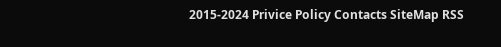2015-2024 Privice Policy Contacts SiteMap RSS